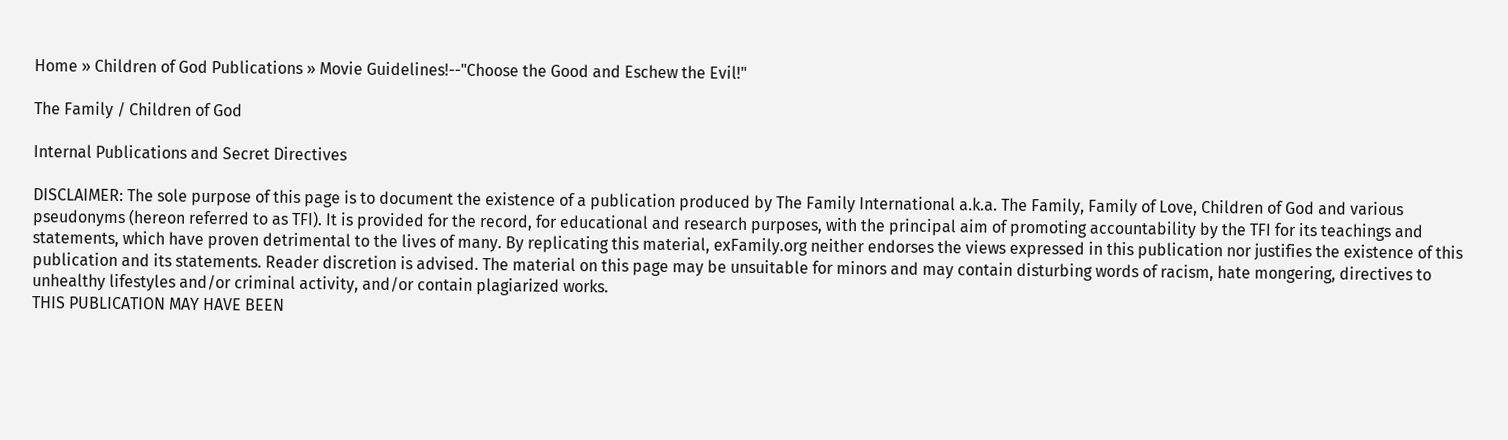Home » Children of God Publications » Movie Guidelines!--"Choose the Good and Eschew the Evil!"

The Family / Children of God

Internal Publications and Secret Directives

DISCLAIMER: The sole purpose of this page is to document the existence of a publication produced by The Family International a.k.a. The Family, Family of Love, Children of God and various pseudonyms (hereon referred to as TFI). It is provided for the record, for educational and research purposes, with the principal aim of promoting accountability by the TFI for its teachings and statements, which have proven detrimental to the lives of many. By replicating this material, exFamily.org neither endorses the views expressed in this publication nor justifies the existence of this publication and its statements. Reader discretion is advised. The material on this page may be unsuitable for minors and may contain disturbing words of racism, hate mongering, directives to unhealthy lifestyles and/or criminal activity, and/or contain plagiarized works.
THIS PUBLICATION MAY HAVE BEEN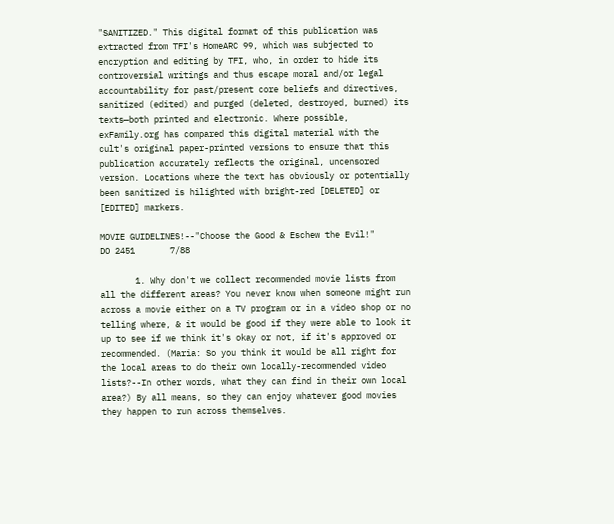"SANITIZED." This digital format of this publication was extracted from TFI's HomeARC 99, which was subjected to encryption and editing by TFI, who, in order to hide its controversial writings and thus escape moral and/or legal accountability for past/present core beliefs and directives, sanitized (edited) and purged (deleted, destroyed, burned) its texts—both printed and electronic. Where possible, exFamily.org has compared this digital material with the cult's original paper-printed versions to ensure that this publication accurately reflects the original, uncensored version. Locations where the text has obviously or potentially been sanitized is hilighted with bright-red [DELETED] or [EDITED] markers.

MOVIE GUIDELINES!--"Choose the Good & Eschew the Evil!"       DO 2451       7/88

       1. Why don't we collect recommended movie lists from all the different areas? You never know when someone might run across a movie either on a TV program or in a video shop or no telling where, & it would be good if they were able to look it up to see if we think it's okay or not, if it's approved or recommended. (Maria: So you think it would be all right for the local areas to do their own locally-recommended video lists?--In other words, what they can find in their own local area?) By all means, so they can enjoy whatever good movies they happen to run across themselves.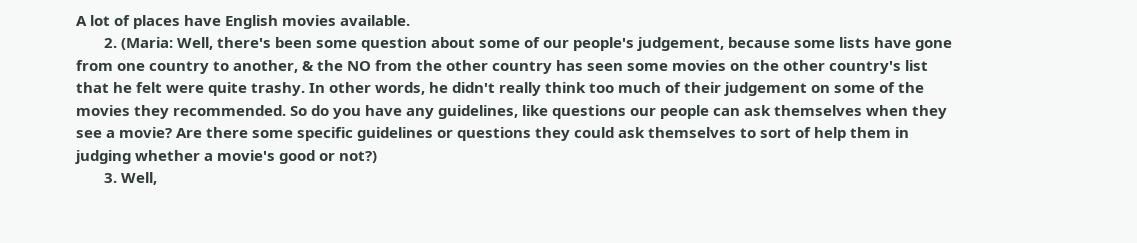A lot of places have English movies available.
       2. (Maria: Well, there's been some question about some of our people's judgement, because some lists have gone from one country to another, & the NO from the other country has seen some movies on the other country's list that he felt were quite trashy. In other words, he didn't really think too much of their judgement on some of the movies they recommended. So do you have any guidelines, like questions our people can ask themselves when they see a movie? Are there some specific guidelines or questions they could ask themselves to sort of help them in judging whether a movie's good or not?)
       3. Well,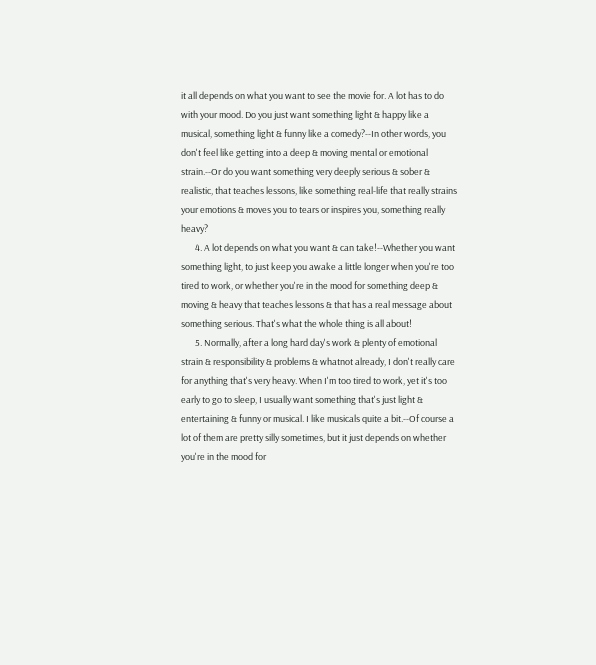it all depends on what you want to see the movie for. A lot has to do with your mood. Do you just want something light & happy like a musical, something light & funny like a comedy?--In other words, you don't feel like getting into a deep & moving mental or emotional strain.--Or do you want something very deeply serious & sober & realistic, that teaches lessons, like something real-life that really strains your emotions & moves you to tears or inspires you, something really heavy?
       4. A lot depends on what you want & can take!--Whether you want something light, to just keep you awake a little longer when you're too tired to work, or whether you're in the mood for something deep & moving & heavy that teaches lessons & that has a real message about something serious. That's what the whole thing is all about!
       5. Normally, after a long hard day's work & plenty of emotional strain & responsibility & problems & whatnot already, I don't really care for anything that's very heavy. When I'm too tired to work, yet it's too early to go to sleep, I usually want something that's just light & entertaining & funny or musical. I like musicals quite a bit.--Of course a lot of them are pretty silly sometimes, but it just depends on whether you're in the mood for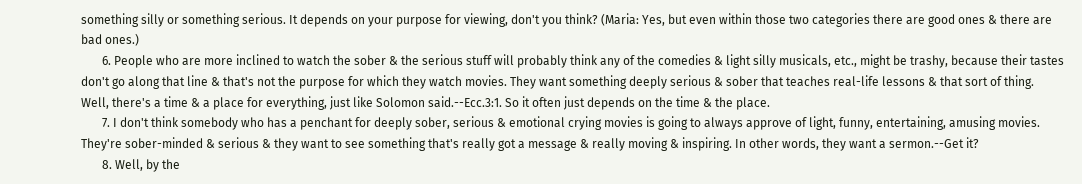something silly or something serious. It depends on your purpose for viewing, don't you think? (Maria: Yes, but even within those two categories there are good ones & there are bad ones.)
       6. People who are more inclined to watch the sober & the serious stuff will probably think any of the comedies & light silly musicals, etc., might be trashy, because their tastes don't go along that line & that's not the purpose for which they watch movies. They want something deeply serious & sober that teaches real-life lessons & that sort of thing. Well, there's a time & a place for everything, just like Solomon said.--Ecc.3:1. So it often just depends on the time & the place.
       7. I don't think somebody who has a penchant for deeply sober, serious & emotional crying movies is going to always approve of light, funny, entertaining, amusing movies. They're sober-minded & serious & they want to see something that's really got a message & really moving & inspiring. In other words, they want a sermon.--Get it?
       8. Well, by the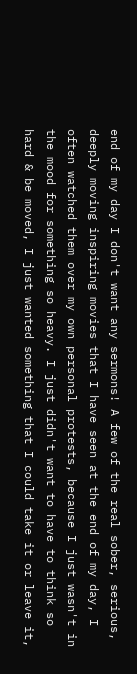end of my day I don't want any sermons! A few of the real sober, serious, deeply moving inspiring movies that I have seen at the end of my day, I often watched them over my own personal protests, because I just wasn't in the mood for something so heavy. I just didn't want to have to think so hard & be moved, I just wanted something that I could take it or leave it,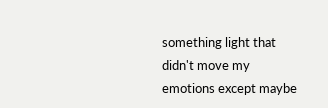something light that didn't move my emotions except maybe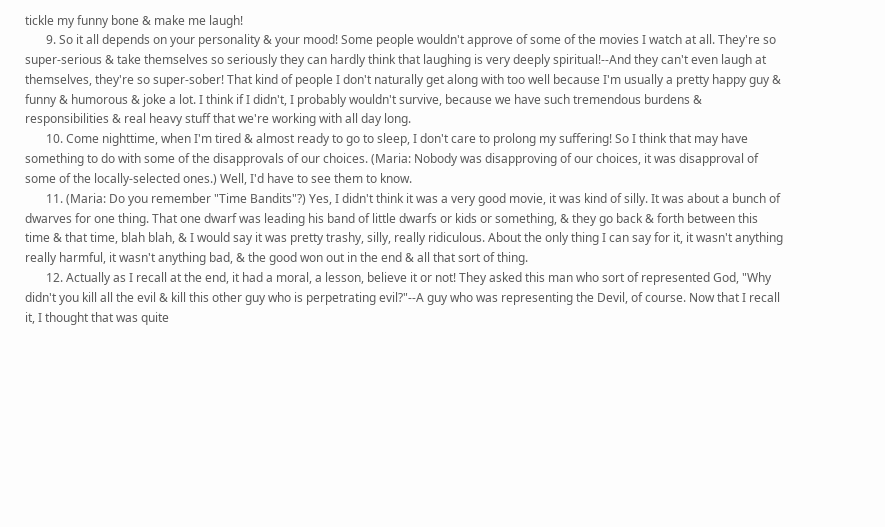tickle my funny bone & make me laugh!
       9. So it all depends on your personality & your mood! Some people wouldn't approve of some of the movies I watch at all. They're so super-serious & take themselves so seriously they can hardly think that laughing is very deeply spiritual!--And they can't even laugh at themselves, they're so super-sober! That kind of people I don't naturally get along with too well because I'm usually a pretty happy guy & funny & humorous & joke a lot. I think if I didn't, I probably wouldn't survive, because we have such tremendous burdens & responsibilities & real heavy stuff that we're working with all day long.
       10. Come nighttime, when I'm tired & almost ready to go to sleep, I don't care to prolong my suffering! So I think that may have something to do with some of the disapprovals of our choices. (Maria: Nobody was disapproving of our choices, it was disapproval of some of the locally-selected ones.) Well, I'd have to see them to know.
       11. (Maria: Do you remember "Time Bandits"?) Yes, I didn't think it was a very good movie, it was kind of silly. It was about a bunch of dwarves for one thing. That one dwarf was leading his band of little dwarfs or kids or something, & they go back & forth between this time & that time, blah blah, & I would say it was pretty trashy, silly, really ridiculous. About the only thing I can say for it, it wasn't anything really harmful, it wasn't anything bad, & the good won out in the end & all that sort of thing.
       12. Actually as I recall at the end, it had a moral, a lesson, believe it or not! They asked this man who sort of represented God, "Why didn't you kill all the evil & kill this other guy who is perpetrating evil?"--A guy who was representing the Devil, of course. Now that I recall it, I thought that was quite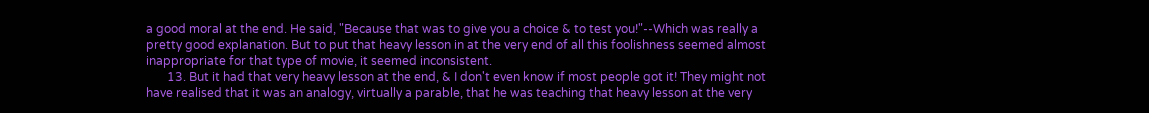a good moral at the end. He said, "Because that was to give you a choice & to test you!"--Which was really a pretty good explanation. But to put that heavy lesson in at the very end of all this foolishness seemed almost inappropriate for that type of movie, it seemed inconsistent.
       13. But it had that very heavy lesson at the end, & I don't even know if most people got it! They might not have realised that it was an analogy, virtually a parable, that he was teaching that heavy lesson at the very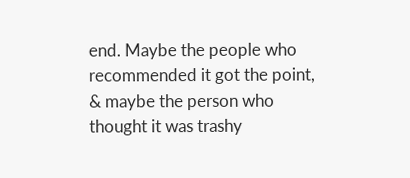end. Maybe the people who recommended it got the point, & maybe the person who thought it was trashy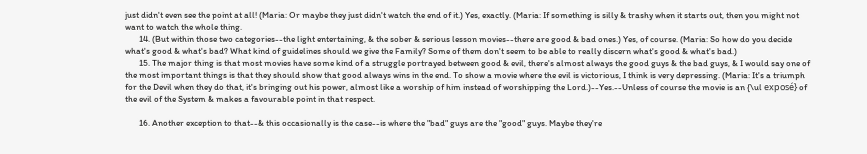just didn't even see the point at all! (Maria: Or maybe they just didn't watch the end of it.) Yes, exactly. (Maria: If something is silly & trashy when it starts out, then you might not want to watch the whole thing.
       14. (But within those two categories--the light entertaining, & the sober & serious lesson movies--there are good & bad ones.) Yes, of course. (Maria: So how do you decide what's good & what's bad? What kind of guidelines should we give the Family? Some of them don't seem to be able to really discern what's good & what's bad.)
       15. The major thing is that most movies have some kind of a struggle portrayed between good & evil, there's almost always the good guys & the bad guys, & I would say one of the most important things is that they should show that good always wins in the end. To show a movie where the evil is victorious, I think is very depressing. (Maria: It's a triumph for the Devil when they do that, it's bringing out his power, almost like a worship of him instead of worshipping the Lord.)--Yes.--Unless of course the movie is an {\ul exposé} of the evil of the System & makes a favourable point in that respect.

       16. Another exception to that--& this occasionally is the case--is where the "bad" guys are the "good" guys. Maybe they're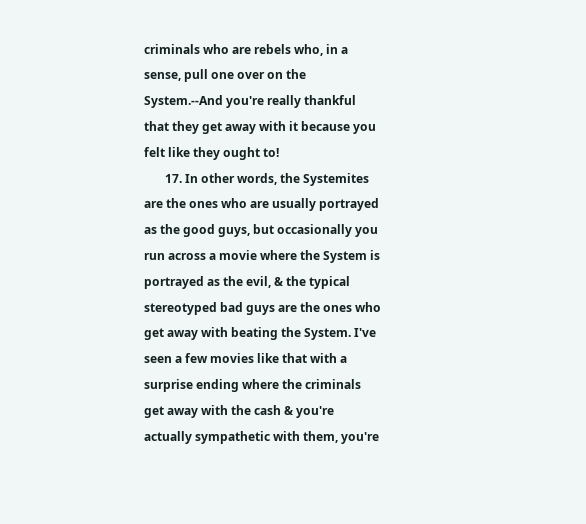criminals who are rebels who, in a sense, pull one over on the System.--And you're really thankful that they get away with it because you felt like they ought to!
       17. In other words, the Systemites are the ones who are usually portrayed as the good guys, but occasionally you run across a movie where the System is portrayed as the evil, & the typical stereotyped bad guys are the ones who get away with beating the System. I've seen a few movies like that with a surprise ending where the criminals get away with the cash & you're actually sympathetic with them, you're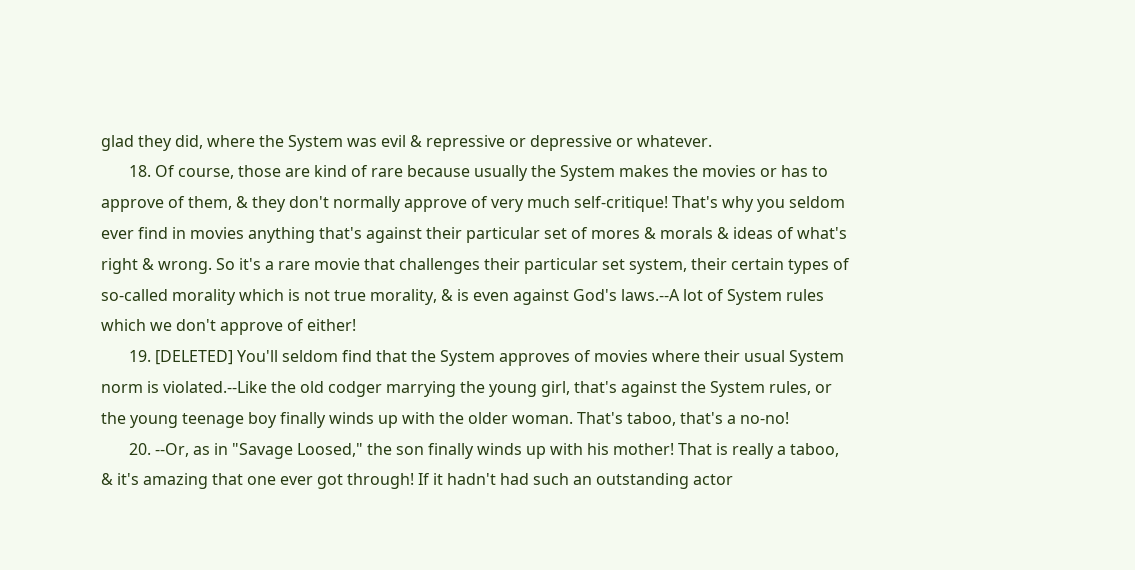glad they did, where the System was evil & repressive or depressive or whatever.
       18. Of course, those are kind of rare because usually the System makes the movies or has to approve of them, & they don't normally approve of very much self-critique! That's why you seldom ever find in movies anything that's against their particular set of mores & morals & ideas of what's right & wrong. So it's a rare movie that challenges their particular set system, their certain types of so-called morality which is not true morality, & is even against God's laws.--A lot of System rules which we don't approve of either!
       19. [DELETED] You'll seldom find that the System approves of movies where their usual System norm is violated.--Like the old codger marrying the young girl, that's against the System rules, or the young teenage boy finally winds up with the older woman. That's taboo, that's a no-no!
       20. --Or, as in "Savage Loosed," the son finally winds up with his mother! That is really a taboo, & it's amazing that one ever got through! If it hadn't had such an outstanding actor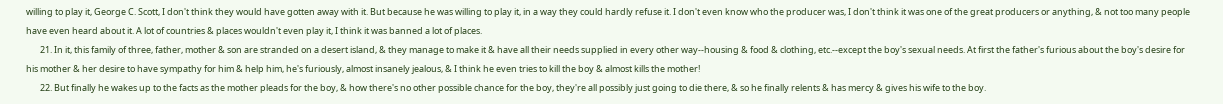willing to play it, George C. Scott, I don't think they would have gotten away with it. But because he was willing to play it, in a way they could hardly refuse it. I don't even know who the producer was, I don't think it was one of the great producers or anything, & not too many people have even heard about it. A lot of countries & places wouldn't even play it, I think it was banned a lot of places.
       21. In it, this family of three, father, mother & son are stranded on a desert island, & they manage to make it & have all their needs supplied in every other way--housing & food & clothing, etc.--except the boy's sexual needs. At first the father's furious about the boy's desire for his mother & her desire to have sympathy for him & help him, he's furiously, almost insanely jealous, & I think he even tries to kill the boy & almost kills the mother!
       22. But finally he wakes up to the facts as the mother pleads for the boy, & how there's no other possible chance for the boy, they're all possibly just going to die there, & so he finally relents & has mercy & gives his wife to the boy.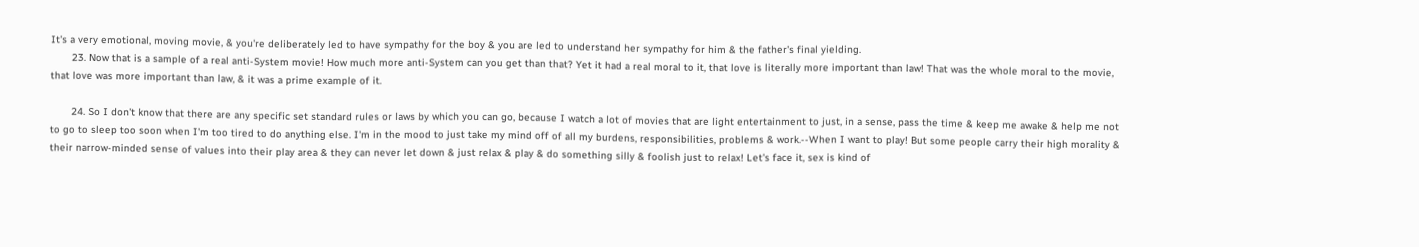It's a very emotional, moving movie, & you're deliberately led to have sympathy for the boy & you are led to understand her sympathy for him & the father's final yielding.
       23. Now that is a sample of a real anti-System movie! How much more anti-System can you get than that? Yet it had a real moral to it, that love is literally more important than law! That was the whole moral to the movie, that love was more important than law, & it was a prime example of it.

       24. So I don't know that there are any specific set standard rules or laws by which you can go, because I watch a lot of movies that are light entertainment to just, in a sense, pass the time & keep me awake & help me not to go to sleep too soon when I'm too tired to do anything else. I'm in the mood to just take my mind off of all my burdens, responsibilities, problems & work.--When I want to play! But some people carry their high morality & their narrow-minded sense of values into their play area & they can never let down & just relax & play & do something silly & foolish just to relax! Let's face it, sex is kind of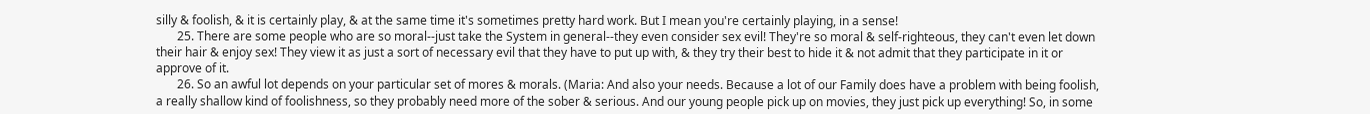silly & foolish, & it is certainly play, & at the same time it's sometimes pretty hard work. But I mean you're certainly playing, in a sense!
       25. There are some people who are so moral--just take the System in general--they even consider sex evil! They're so moral & self-righteous, they can't even let down their hair & enjoy sex! They view it as just a sort of necessary evil that they have to put up with, & they try their best to hide it & not admit that they participate in it or approve of it.
       26. So an awful lot depends on your particular set of mores & morals. (Maria: And also your needs. Because a lot of our Family does have a problem with being foolish, a really shallow kind of foolishness, so they probably need more of the sober & serious. And our young people pick up on movies, they just pick up everything! So, in some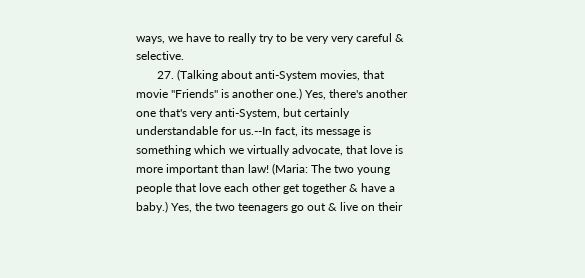ways, we have to really try to be very very careful & selective.
       27. (Talking about anti-System movies, that movie "Friends" is another one.) Yes, there's another one that's very anti-System, but certainly understandable for us.--In fact, its message is something which we virtually advocate, that love is more important than law! (Maria: The two young people that love each other get together & have a baby.) Yes, the two teenagers go out & live on their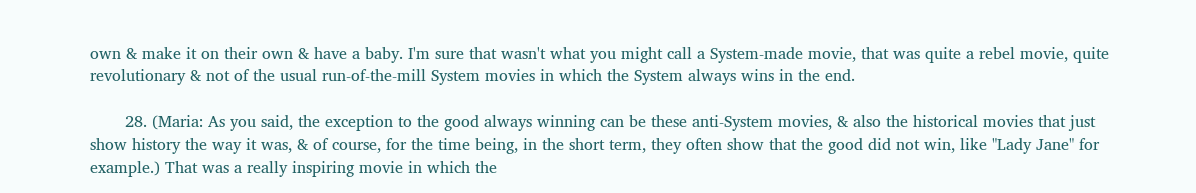own & make it on their own & have a baby. I'm sure that wasn't what you might call a System-made movie, that was quite a rebel movie, quite revolutionary & not of the usual run-of-the-mill System movies in which the System always wins in the end.

       28. (Maria: As you said, the exception to the good always winning can be these anti-System movies, & also the historical movies that just show history the way it was, & of course, for the time being, in the short term, they often show that the good did not win, like "Lady Jane" for example.) That was a really inspiring movie in which the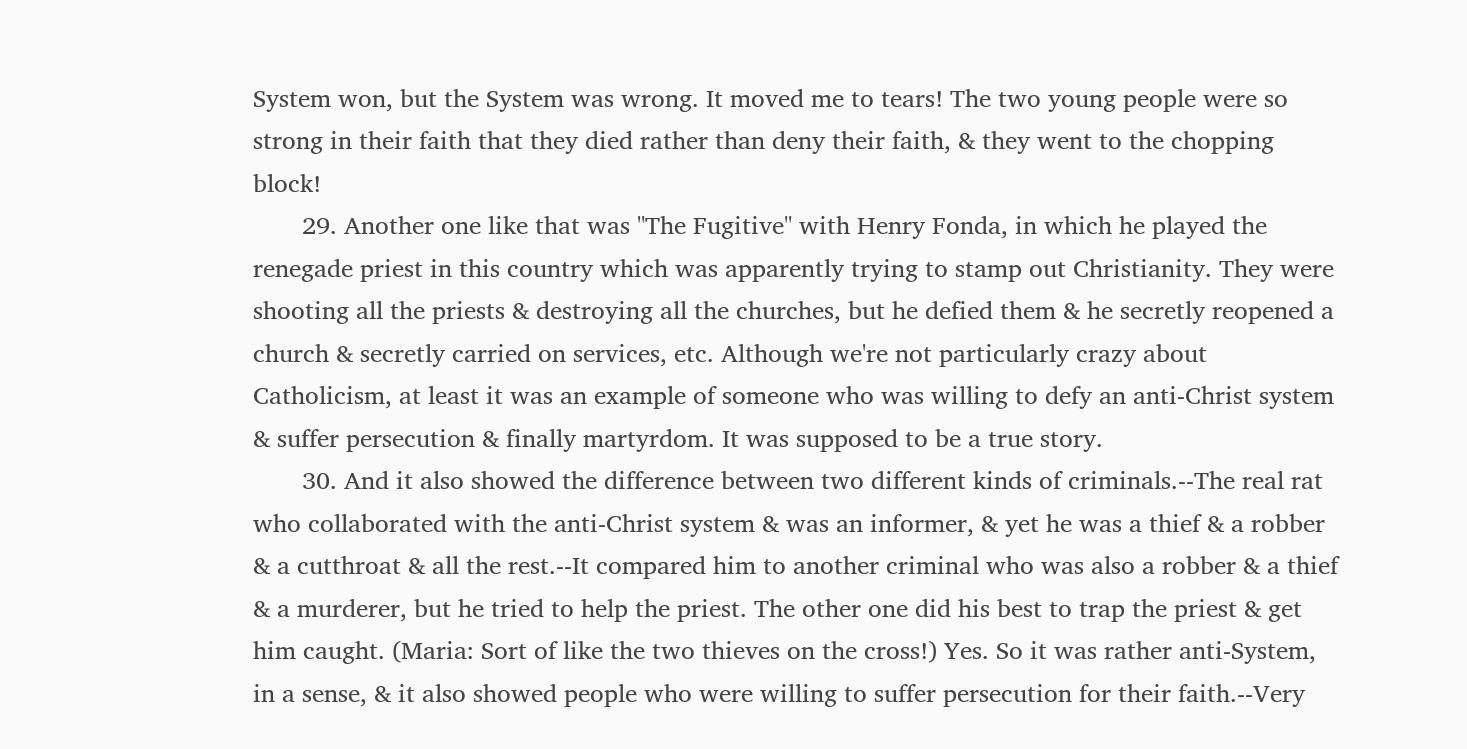System won, but the System was wrong. It moved me to tears! The two young people were so strong in their faith that they died rather than deny their faith, & they went to the chopping block!
       29. Another one like that was "The Fugitive" with Henry Fonda, in which he played the renegade priest in this country which was apparently trying to stamp out Christianity. They were shooting all the priests & destroying all the churches, but he defied them & he secretly reopened a church & secretly carried on services, etc. Although we're not particularly crazy about Catholicism, at least it was an example of someone who was willing to defy an anti-Christ system & suffer persecution & finally martyrdom. It was supposed to be a true story.
       30. And it also showed the difference between two different kinds of criminals.--The real rat who collaborated with the anti-Christ system & was an informer, & yet he was a thief & a robber & a cutthroat & all the rest.--It compared him to another criminal who was also a robber & a thief & a murderer, but he tried to help the priest. The other one did his best to trap the priest & get him caught. (Maria: Sort of like the two thieves on the cross!) Yes. So it was rather anti-System, in a sense, & it also showed people who were willing to suffer persecution for their faith.--Very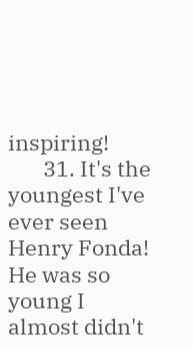inspiring!
       31. It's the youngest I've ever seen Henry Fonda! He was so young I almost didn't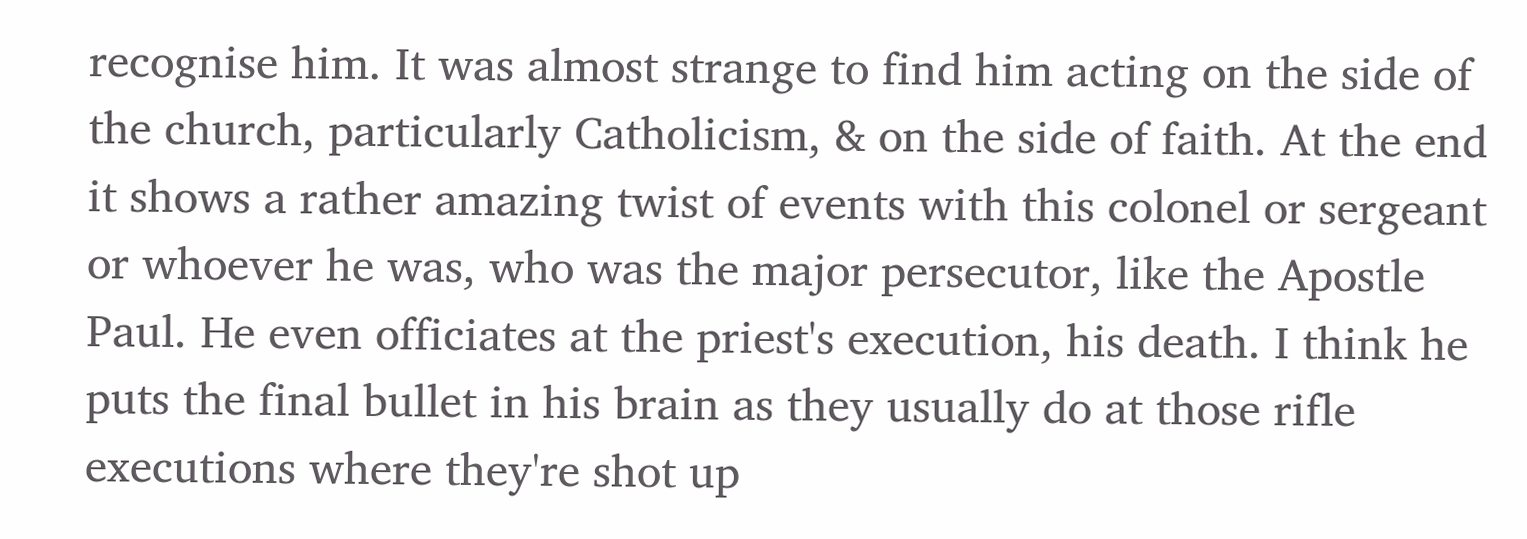recognise him. It was almost strange to find him acting on the side of the church, particularly Catholicism, & on the side of faith. At the end it shows a rather amazing twist of events with this colonel or sergeant or whoever he was, who was the major persecutor, like the Apostle Paul. He even officiates at the priest's execution, his death. I think he puts the final bullet in his brain as they usually do at those rifle executions where they're shot up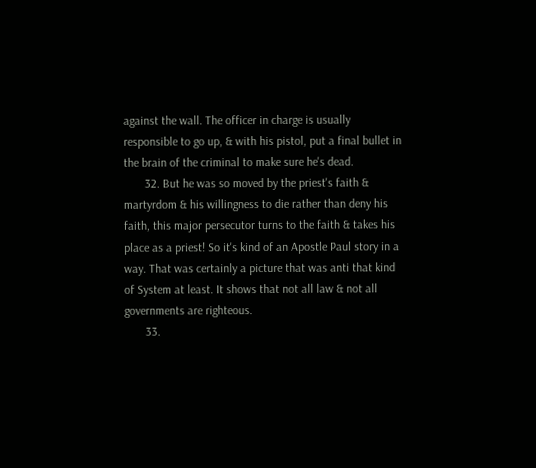against the wall. The officer in charge is usually responsible to go up, & with his pistol, put a final bullet in the brain of the criminal to make sure he's dead.
       32. But he was so moved by the priest's faith & martyrdom & his willingness to die rather than deny his faith, this major persecutor turns to the faith & takes his place as a priest! So it's kind of an Apostle Paul story in a way. That was certainly a picture that was anti that kind of System at least. It shows that not all law & not all governments are righteous.
       33.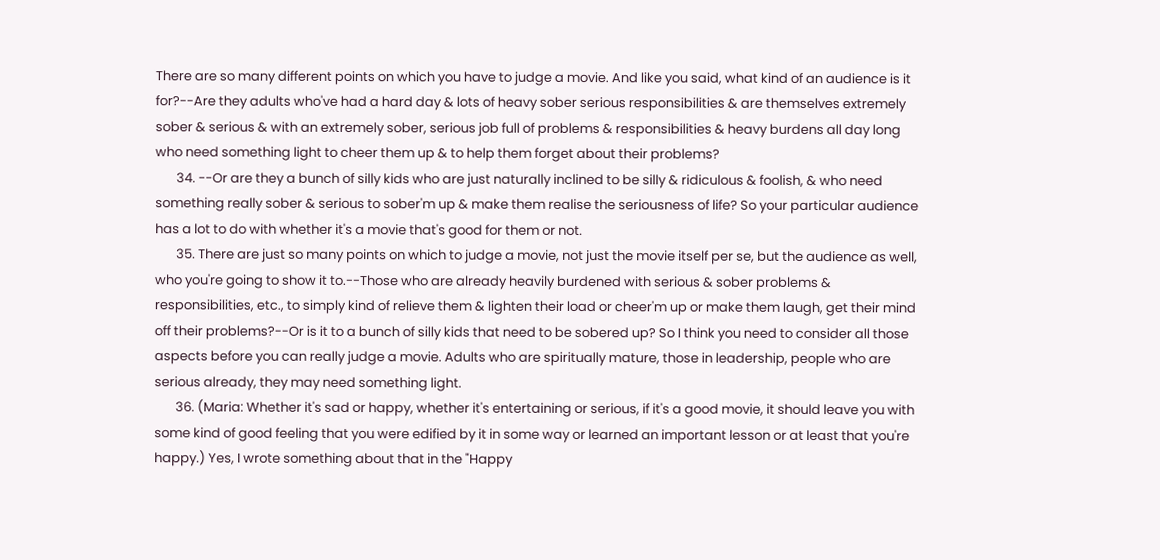There are so many different points on which you have to judge a movie. And like you said, what kind of an audience is it for?--Are they adults who've had a hard day & lots of heavy sober serious responsibilities & are themselves extremely sober & serious & with an extremely sober, serious job full of problems & responsibilities & heavy burdens all day long who need something light to cheer them up & to help them forget about their problems?
       34. --Or are they a bunch of silly kids who are just naturally inclined to be silly & ridiculous & foolish, & who need something really sober & serious to sober'm up & make them realise the seriousness of life? So your particular audience has a lot to do with whether it's a movie that's good for them or not.
       35. There are just so many points on which to judge a movie, not just the movie itself per se, but the audience as well, who you're going to show it to.--Those who are already heavily burdened with serious & sober problems & responsibilities, etc., to simply kind of relieve them & lighten their load or cheer'm up or make them laugh, get their mind off their problems?--Or is it to a bunch of silly kids that need to be sobered up? So I think you need to consider all those aspects before you can really judge a movie. Adults who are spiritually mature, those in leadership, people who are serious already, they may need something light.
       36. (Maria: Whether it's sad or happy, whether it's entertaining or serious, if it's a good movie, it should leave you with some kind of good feeling that you were edified by it in some way or learned an important lesson or at least that you're happy.) Yes, I wrote something about that in the "Happy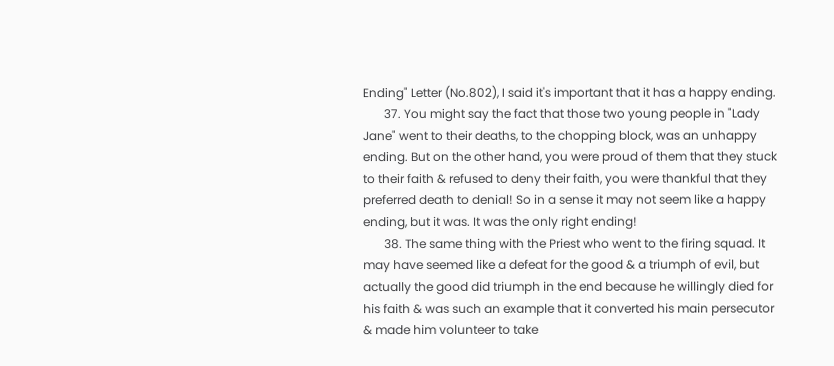Ending" Letter (No.802), I said it's important that it has a happy ending.
       37. You might say the fact that those two young people in "Lady Jane" went to their deaths, to the chopping block, was an unhappy ending. But on the other hand, you were proud of them that they stuck to their faith & refused to deny their faith, you were thankful that they preferred death to denial! So in a sense it may not seem like a happy ending, but it was. It was the only right ending!
       38. The same thing with the Priest who went to the firing squad. It may have seemed like a defeat for the good & a triumph of evil, but actually the good did triumph in the end because he willingly died for his faith & was such an example that it converted his main persecutor & made him volunteer to take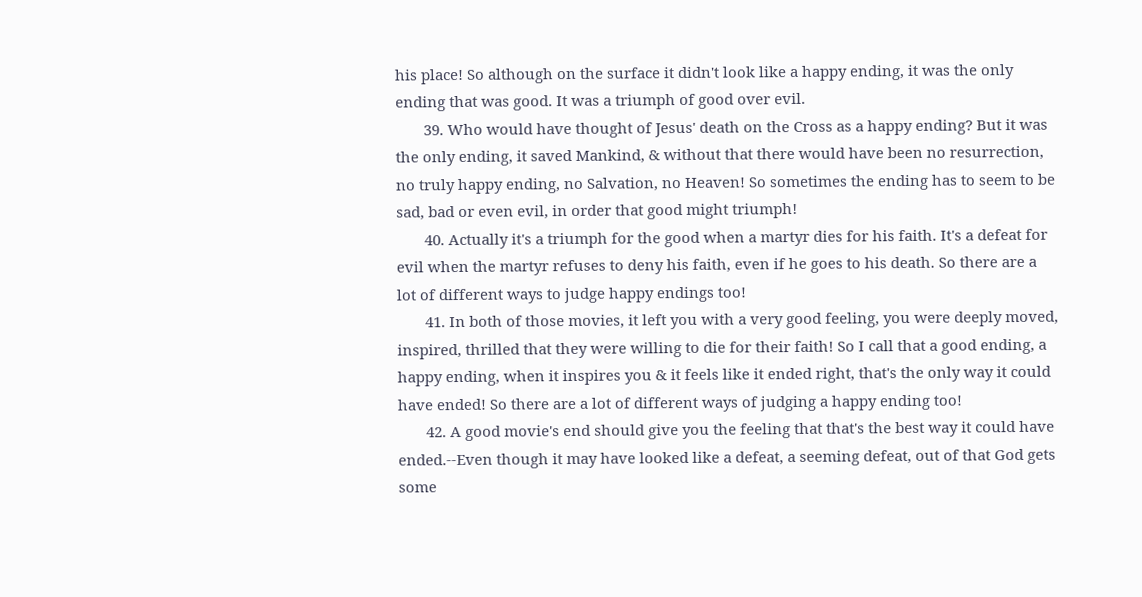his place! So although on the surface it didn't look like a happy ending, it was the only ending that was good. It was a triumph of good over evil.
       39. Who would have thought of Jesus' death on the Cross as a happy ending? But it was the only ending, it saved Mankind, & without that there would have been no resurrection, no truly happy ending, no Salvation, no Heaven! So sometimes the ending has to seem to be sad, bad or even evil, in order that good might triumph!
       40. Actually it's a triumph for the good when a martyr dies for his faith. It's a defeat for evil when the martyr refuses to deny his faith, even if he goes to his death. So there are a lot of different ways to judge happy endings too!
       41. In both of those movies, it left you with a very good feeling, you were deeply moved, inspired, thrilled that they were willing to die for their faith! So I call that a good ending, a happy ending, when it inspires you & it feels like it ended right, that's the only way it could have ended! So there are a lot of different ways of judging a happy ending too!
       42. A good movie's end should give you the feeling that that's the best way it could have ended.--Even though it may have looked like a defeat, a seeming defeat, out of that God gets some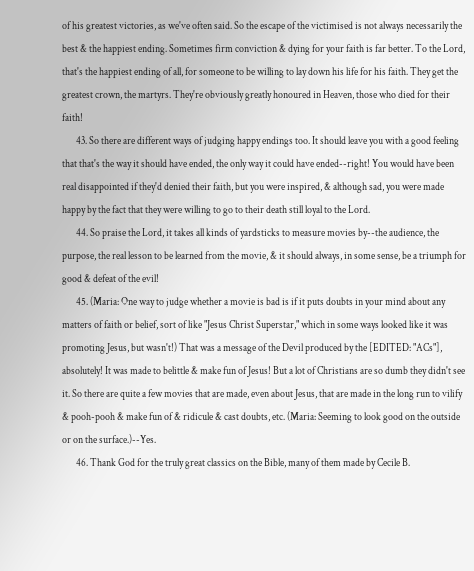of his greatest victories, as we've often said. So the escape of the victimised is not always necessarily the best & the happiest ending. Sometimes firm conviction & dying for your faith is far better. To the Lord, that's the happiest ending of all, for someone to be willing to lay down his life for his faith. They get the greatest crown, the martyrs. They're obviously greatly honoured in Heaven, those who died for their faith!
       43. So there are different ways of judging happy endings too. It should leave you with a good feeling that that's the way it should have ended, the only way it could have ended--right! You would have been real disappointed if they'd denied their faith, but you were inspired, & although sad, you were made happy by the fact that they were willing to go to their death still loyal to the Lord.
       44. So praise the Lord, it takes all kinds of yardsticks to measure movies by--the audience, the purpose, the real lesson to be learned from the movie, & it should always, in some sense, be a triumph for good & defeat of the evil!
       45. (Maria: One way to judge whether a movie is bad is if it puts doubts in your mind about any matters of faith or belief, sort of like "Jesus Christ Superstar," which in some ways looked like it was promoting Jesus, but wasn't!) That was a message of the Devil produced by the [EDITED: "ACs"], absolutely! It was made to belittle & make fun of Jesus! But a lot of Christians are so dumb they didn't see it. So there are quite a few movies that are made, even about Jesus, that are made in the long run to vilify & pooh-pooh & make fun of & ridicule & cast doubts, etc. (Maria: Seeming to look good on the outside or on the surface.)--Yes.
       46. Thank God for the truly great classics on the Bible, many of them made by Cecile B.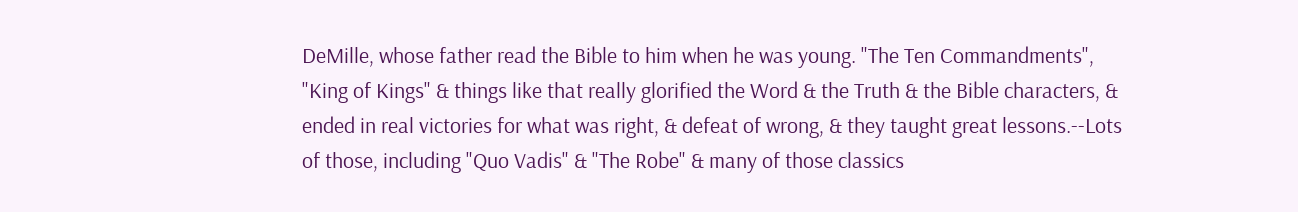DeMille, whose father read the Bible to him when he was young. "The Ten Commandments", "King of Kings" & things like that really glorified the Word & the Truth & the Bible characters, & ended in real victories for what was right, & defeat of wrong, & they taught great lessons.--Lots of those, including "Quo Vadis" & "The Robe" & many of those classics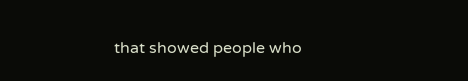that showed people who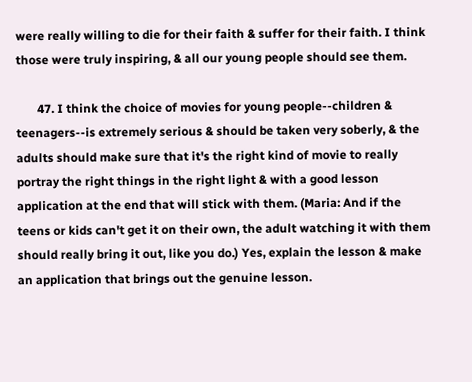were really willing to die for their faith & suffer for their faith. I think those were truly inspiring, & all our young people should see them.

       47. I think the choice of movies for young people--children & teenagers--is extremely serious & should be taken very soberly, & the adults should make sure that it's the right kind of movie to really portray the right things in the right light & with a good lesson application at the end that will stick with them. (Maria: And if the teens or kids can't get it on their own, the adult watching it with them should really bring it out, like you do.) Yes, explain the lesson & make an application that brings out the genuine lesson.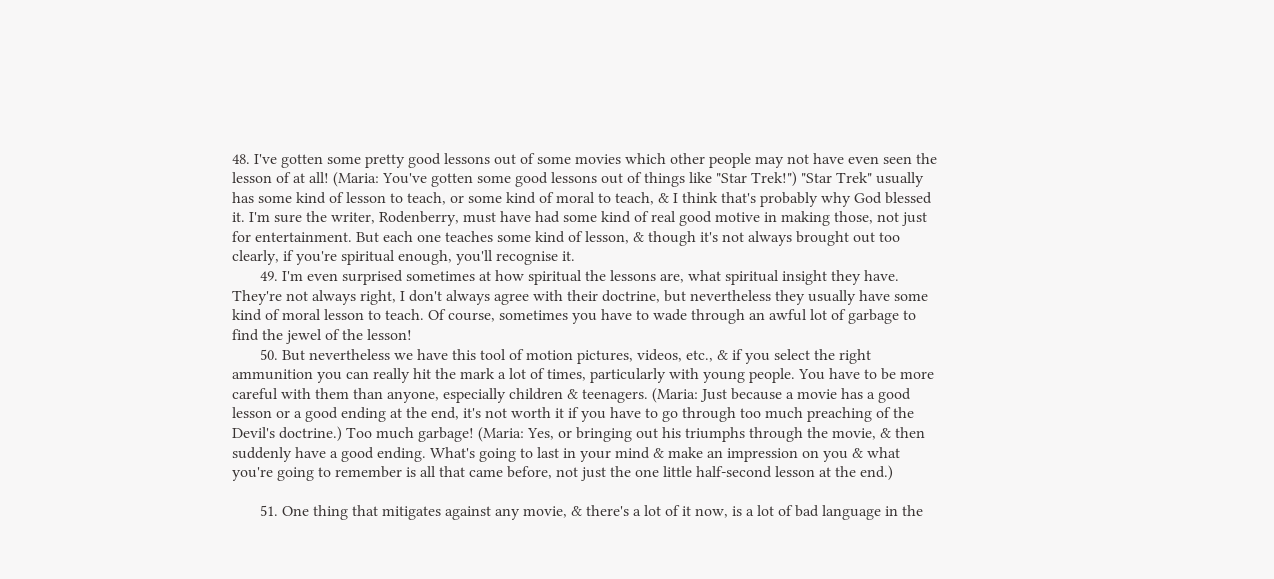48. I've gotten some pretty good lessons out of some movies which other people may not have even seen the lesson of at all! (Maria: You've gotten some good lessons out of things like "Star Trek!") "Star Trek" usually has some kind of lesson to teach, or some kind of moral to teach, & I think that's probably why God blessed it. I'm sure the writer, Rodenberry, must have had some kind of real good motive in making those, not just for entertainment. But each one teaches some kind of lesson, & though it's not always brought out too clearly, if you're spiritual enough, you'll recognise it.
       49. I'm even surprised sometimes at how spiritual the lessons are, what spiritual insight they have. They're not always right, I don't always agree with their doctrine, but nevertheless they usually have some kind of moral lesson to teach. Of course, sometimes you have to wade through an awful lot of garbage to find the jewel of the lesson!
       50. But nevertheless we have this tool of motion pictures, videos, etc., & if you select the right ammunition you can really hit the mark a lot of times, particularly with young people. You have to be more careful with them than anyone, especially children & teenagers. (Maria: Just because a movie has a good lesson or a good ending at the end, it's not worth it if you have to go through too much preaching of the Devil's doctrine.) Too much garbage! (Maria: Yes, or bringing out his triumphs through the movie, & then suddenly have a good ending. What's going to last in your mind & make an impression on you & what you're going to remember is all that came before, not just the one little half-second lesson at the end.)

       51. One thing that mitigates against any movie, & there's a lot of it now, is a lot of bad language in the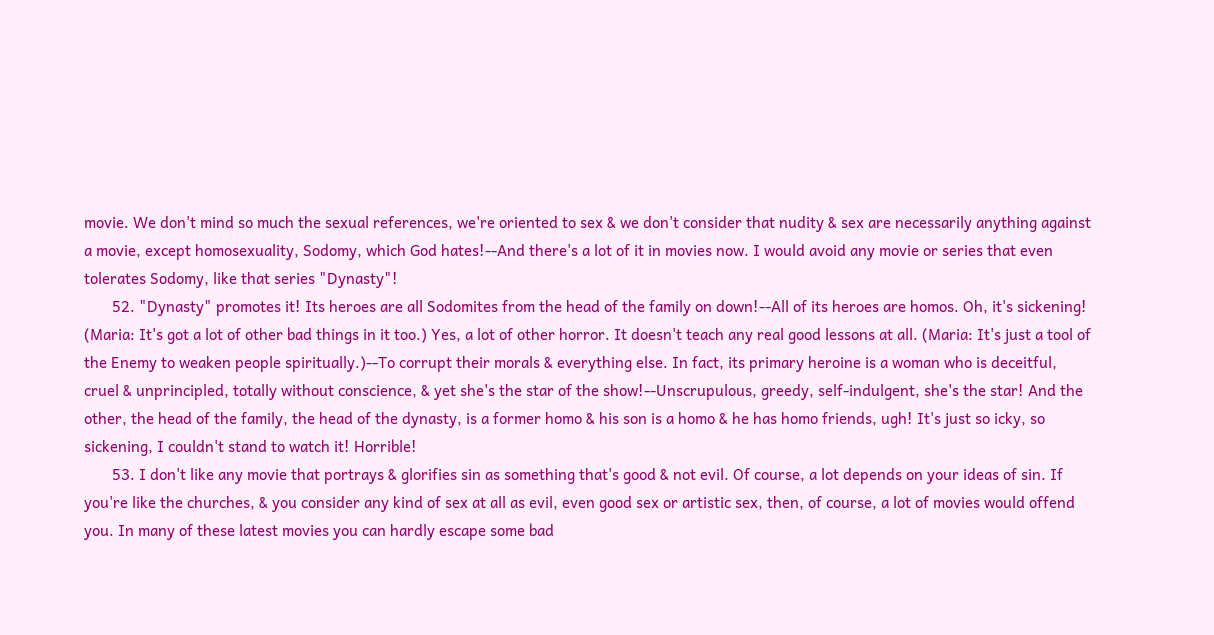movie. We don't mind so much the sexual references, we're oriented to sex & we don't consider that nudity & sex are necessarily anything against a movie, except homosexuality, Sodomy, which God hates!--And there's a lot of it in movies now. I would avoid any movie or series that even tolerates Sodomy, like that series "Dynasty"!
       52. "Dynasty" promotes it! Its heroes are all Sodomites from the head of the family on down!--All of its heroes are homos. Oh, it's sickening! (Maria: It's got a lot of other bad things in it too.) Yes, a lot of other horror. It doesn't teach any real good lessons at all. (Maria: It's just a tool of the Enemy to weaken people spiritually.)--To corrupt their morals & everything else. In fact, its primary heroine is a woman who is deceitful, cruel & unprincipled, totally without conscience, & yet she's the star of the show!--Unscrupulous, greedy, self-indulgent, she's the star! And the other, the head of the family, the head of the dynasty, is a former homo & his son is a homo & he has homo friends, ugh! It's just so icky, so sickening, I couldn't stand to watch it! Horrible!
       53. I don't like any movie that portrays & glorifies sin as something that's good & not evil. Of course, a lot depends on your ideas of sin. If you're like the churches, & you consider any kind of sex at all as evil, even good sex or artistic sex, then, of course, a lot of movies would offend you. In many of these latest movies you can hardly escape some bad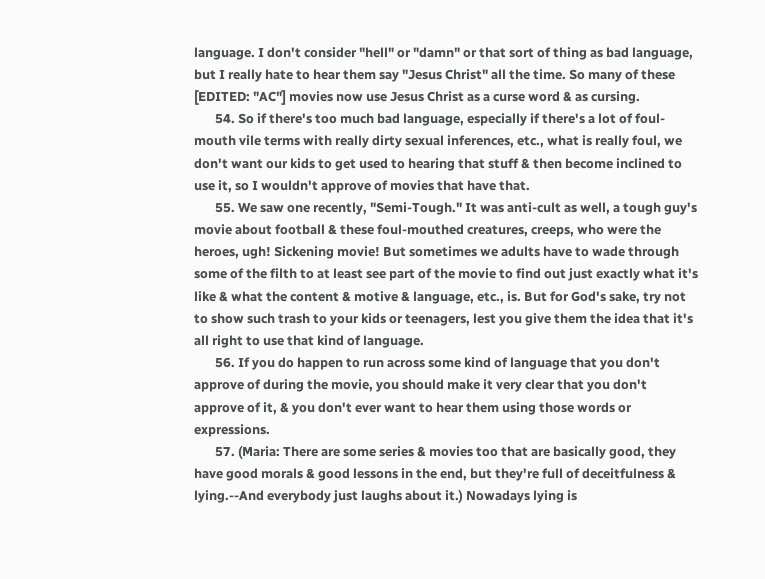language. I don't consider "hell" or "damn" or that sort of thing as bad language, but I really hate to hear them say "Jesus Christ" all the time. So many of these [EDITED: "AC"] movies now use Jesus Christ as a curse word & as cursing.
       54. So if there's too much bad language, especially if there's a lot of foul-mouth vile terms with really dirty sexual inferences, etc., what is really foul, we don't want our kids to get used to hearing that stuff & then become inclined to use it, so I wouldn't approve of movies that have that.
       55. We saw one recently, "Semi-Tough." It was anti-cult as well, a tough guy's movie about football & these foul-mouthed creatures, creeps, who were the heroes, ugh! Sickening movie! But sometimes we adults have to wade through some of the filth to at least see part of the movie to find out just exactly what it's like & what the content & motive & language, etc., is. But for God's sake, try not to show such trash to your kids or teenagers, lest you give them the idea that it's all right to use that kind of language.
       56. If you do happen to run across some kind of language that you don't approve of during the movie, you should make it very clear that you don't approve of it, & you don't ever want to hear them using those words or expressions.
       57. (Maria: There are some series & movies too that are basically good, they have good morals & good lessons in the end, but they're full of deceitfulness & lying.--And everybody just laughs about it.) Nowadays lying is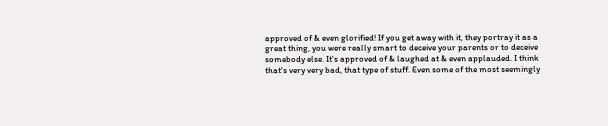approved of & even glorified! If you get away with it, they portray it as a great thing, you were really smart to deceive your parents or to deceive somebody else. It's approved of & laughed at & even applauded. I think that's very very bad, that type of stuff. Even some of the most seemingly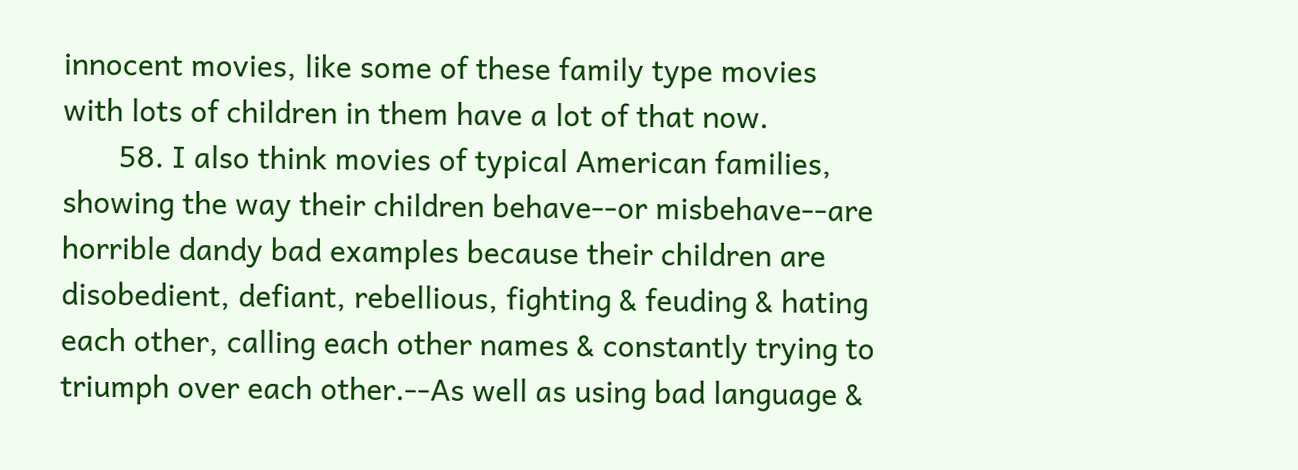innocent movies, like some of these family type movies with lots of children in them have a lot of that now.
       58. I also think movies of typical American families, showing the way their children behave--or misbehave--are horrible dandy bad examples because their children are disobedient, defiant, rebellious, fighting & feuding & hating each other, calling each other names & constantly trying to triumph over each other.--As well as using bad language &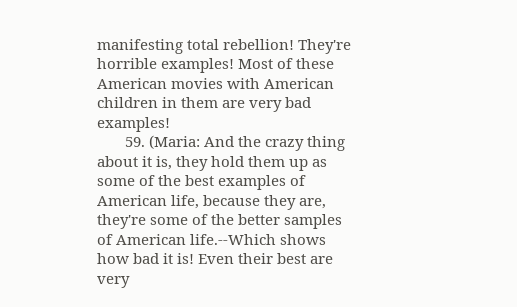manifesting total rebellion! They're horrible examples! Most of these American movies with American children in them are very bad examples!
       59. (Maria: And the crazy thing about it is, they hold them up as some of the best examples of American life, because they are, they're some of the better samples of American life.--Which shows how bad it is! Even their best are very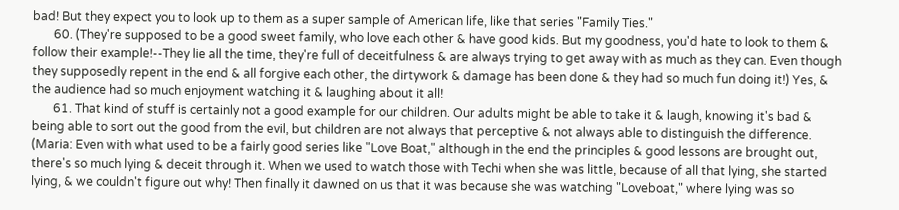bad! But they expect you to look up to them as a super sample of American life, like that series "Family Ties."
       60. (They're supposed to be a good sweet family, who love each other & have good kids. But my goodness, you'd hate to look to them & follow their example!--They lie all the time, they're full of deceitfulness & are always trying to get away with as much as they can. Even though they supposedly repent in the end & all forgive each other, the dirtywork & damage has been done & they had so much fun doing it!) Yes, & the audience had so much enjoyment watching it & laughing about it all!
       61. That kind of stuff is certainly not a good example for our children. Our adults might be able to take it & laugh, knowing it's bad & being able to sort out the good from the evil, but children are not always that perceptive & not always able to distinguish the difference. (Maria: Even with what used to be a fairly good series like "Love Boat," although in the end the principles & good lessons are brought out, there's so much lying & deceit through it. When we used to watch those with Techi when she was little, because of all that lying, she started lying, & we couldn't figure out why! Then finally it dawned on us that it was because she was watching "Loveboat," where lying was so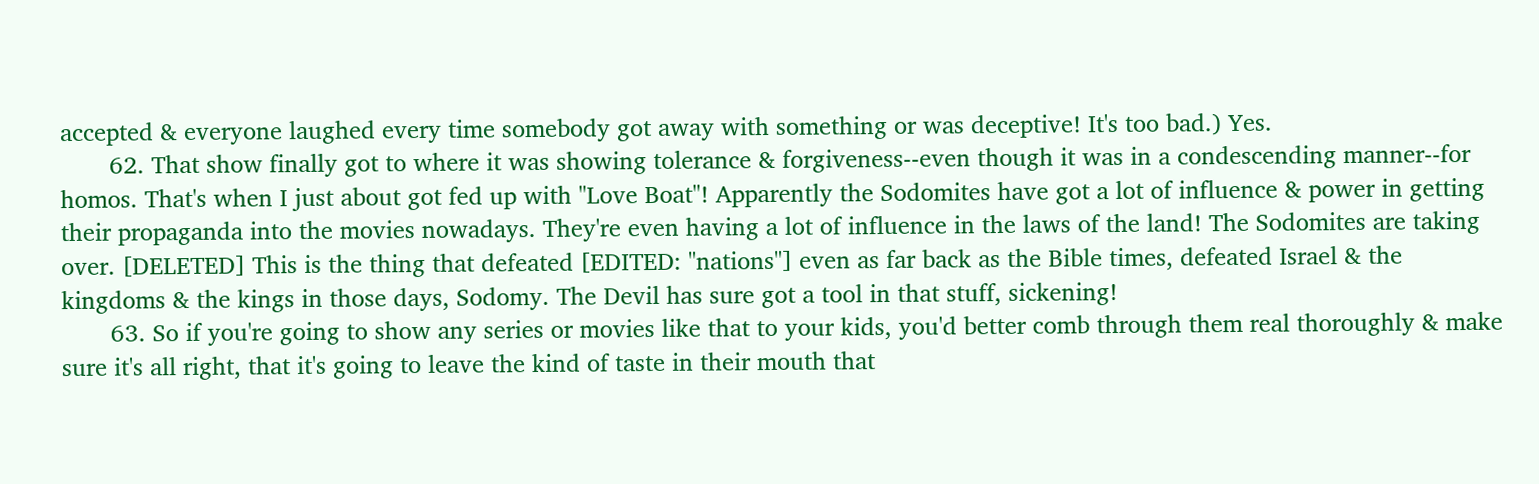accepted & everyone laughed every time somebody got away with something or was deceptive! It's too bad.) Yes.
       62. That show finally got to where it was showing tolerance & forgiveness--even though it was in a condescending manner--for homos. That's when I just about got fed up with "Love Boat"! Apparently the Sodomites have got a lot of influence & power in getting their propaganda into the movies nowadays. They're even having a lot of influence in the laws of the land! The Sodomites are taking over. [DELETED] This is the thing that defeated [EDITED: "nations"] even as far back as the Bible times, defeated Israel & the kingdoms & the kings in those days, Sodomy. The Devil has sure got a tool in that stuff, sickening!
       63. So if you're going to show any series or movies like that to your kids, you'd better comb through them real thoroughly & make sure it's all right, that it's going to leave the kind of taste in their mouth that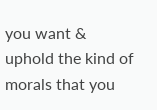you want & uphold the kind of morals that you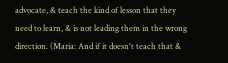advocate, & teach the kind of lesson that they need to learn, & is not leading them in the wrong direction. (Maria: And if it doesn't teach that &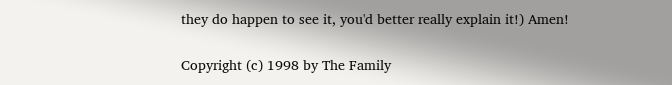they do happen to see it, you'd better really explain it!) Amen!

Copyright (c) 1998 by The Family